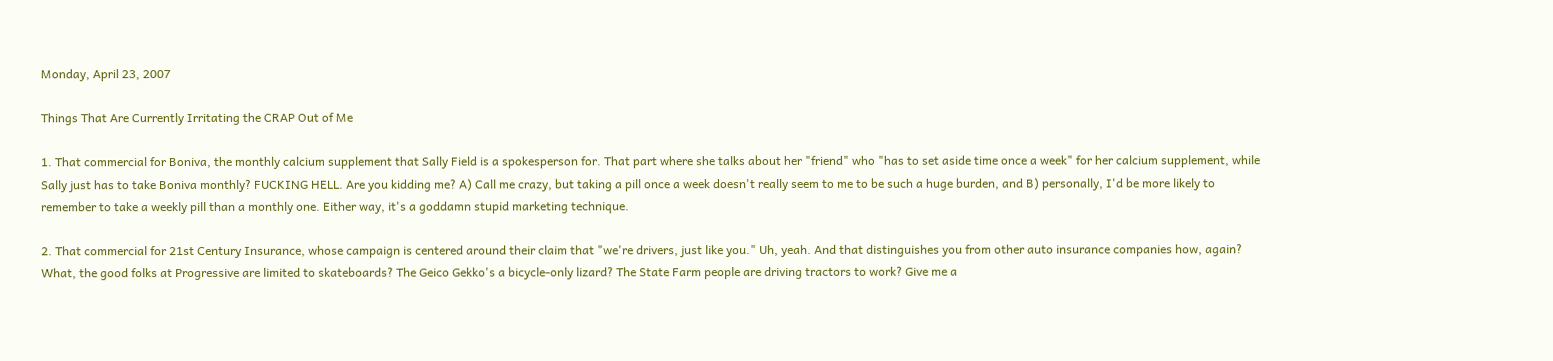Monday, April 23, 2007

Things That Are Currently Irritating the CRAP Out of Me

1. That commercial for Boniva, the monthly calcium supplement that Sally Field is a spokesperson for. That part where she talks about her "friend" who "has to set aside time once a week" for her calcium supplement, while Sally just has to take Boniva monthly? FUCKING HELL. Are you kidding me? A) Call me crazy, but taking a pill once a week doesn't really seem to me to be such a huge burden, and B) personally, I'd be more likely to remember to take a weekly pill than a monthly one. Either way, it's a goddamn stupid marketing technique.

2. That commercial for 21st Century Insurance, whose campaign is centered around their claim that "we're drivers, just like you." Uh, yeah. And that distinguishes you from other auto insurance companies how, again? What, the good folks at Progressive are limited to skateboards? The Geico Gekko's a bicycle-only lizard? The State Farm people are driving tractors to work? Give me a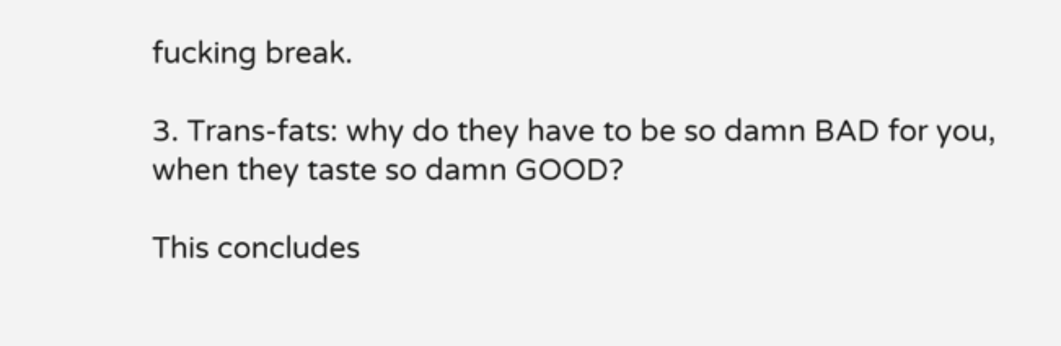fucking break.

3. Trans-fats: why do they have to be so damn BAD for you, when they taste so damn GOOD?

This concludes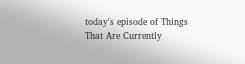today's episode of Things That Are Currently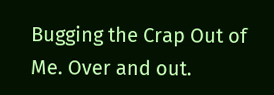Bugging the Crap Out of Me. Over and out.